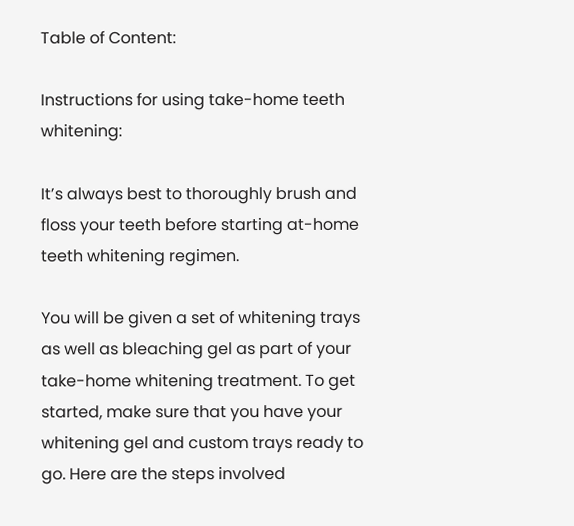Table of Content:

Instructions for using take-home teeth whitening:

It’s always best to thoroughly brush and floss your teeth before starting at-home teeth whitening regimen.

You will be given a set of whitening trays as well as bleaching gel as part of your take-home whitening treatment. To get started, make sure that you have your whitening gel and custom trays ready to go. Here are the steps involved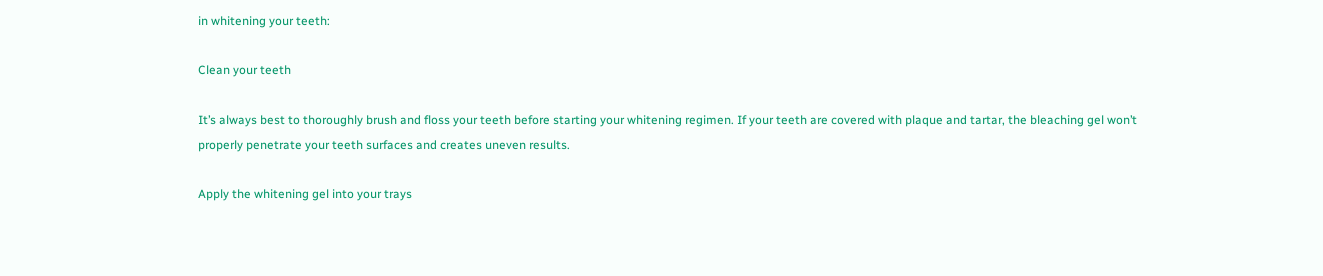in whitening your teeth:

Clean your teeth

It’s always best to thoroughly brush and floss your teeth before starting your whitening regimen. If your teeth are covered with plaque and tartar, the bleaching gel won’t properly penetrate your teeth surfaces and creates uneven results.

Apply the whitening gel into your trays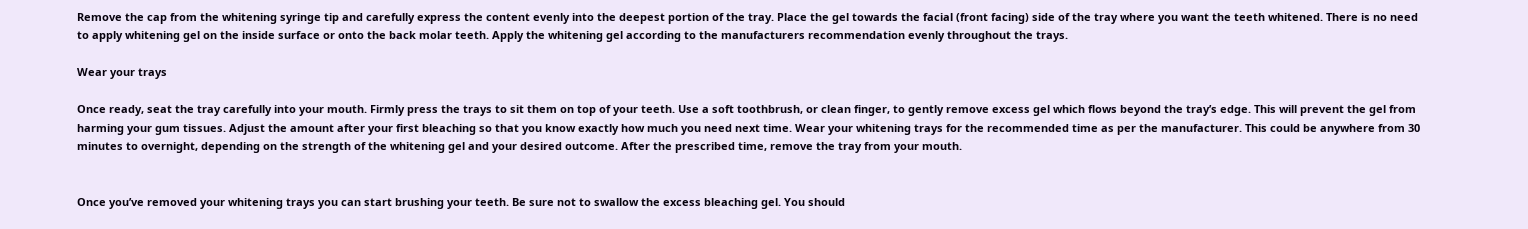Remove the cap from the whitening syringe tip and carefully express the content evenly into the deepest portion of the tray. Place the gel towards the facial (front facing) side of the tray where you want the teeth whitened. There is no need to apply whitening gel on the inside surface or onto the back molar teeth. Apply the whitening gel according to the manufacturers recommendation evenly throughout the trays.

Wear your trays

Once ready, seat the tray carefully into your mouth. Firmly press the trays to sit them on top of your teeth. Use a soft toothbrush, or clean finger, to gently remove excess gel which flows beyond the tray’s edge. This will prevent the gel from harming your gum tissues. Adjust the amount after your first bleaching so that you know exactly how much you need next time. Wear your whitening trays for the recommended time as per the manufacturer. This could be anywhere from 30 minutes to overnight, depending on the strength of the whitening gel and your desired outcome. After the prescribed time, remove the tray from your mouth.


Once you’ve removed your whitening trays you can start brushing your teeth. Be sure not to swallow the excess bleaching gel. You should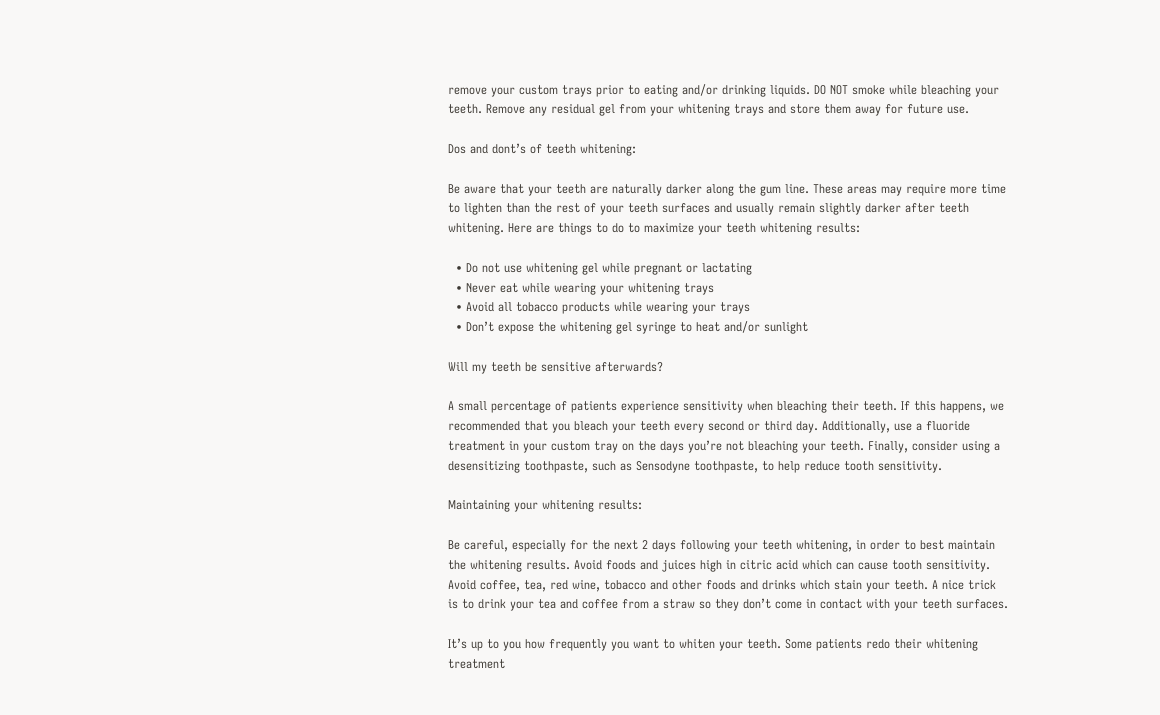remove your custom trays prior to eating and/or drinking liquids. DO NOT smoke while bleaching your teeth. Remove any residual gel from your whitening trays and store them away for future use.

Dos and dont’s of teeth whitening:

Be aware that your teeth are naturally darker along the gum line. These areas may require more time to lighten than the rest of your teeth surfaces and usually remain slightly darker after teeth whitening. Here are things to do to maximize your teeth whitening results:

  • Do not use whitening gel while pregnant or lactating
  • Never eat while wearing your whitening trays
  • Avoid all tobacco products while wearing your trays
  • Don’t expose the whitening gel syringe to heat and/or sunlight

Will my teeth be sensitive afterwards?

A small percentage of patients experience sensitivity when bleaching their teeth. If this happens, we recommended that you bleach your teeth every second or third day. Additionally, use a fluoride treatment in your custom tray on the days you’re not bleaching your teeth. Finally, consider using a desensitizing toothpaste, such as Sensodyne toothpaste, to help reduce tooth sensitivity.

Maintaining your whitening results:

Be careful, especially for the next 2 days following your teeth whitening, in order to best maintain the whitening results. Avoid foods and juices high in citric acid which can cause tooth sensitivity. Avoid coffee, tea, red wine, tobacco and other foods and drinks which stain your teeth. A nice trick is to drink your tea and coffee from a straw so they don’t come in contact with your teeth surfaces.

It’s up to you how frequently you want to whiten your teeth. Some patients redo their whitening treatment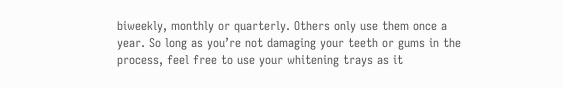biweekly, monthly or quarterly. Others only use them once a year. So long as you’re not damaging your teeth or gums in the process, feel free to use your whitening trays as it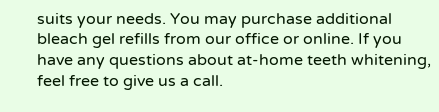suits your needs. You may purchase additional bleach gel refills from our office or online. If you have any questions about at-home teeth whitening, feel free to give us a call.